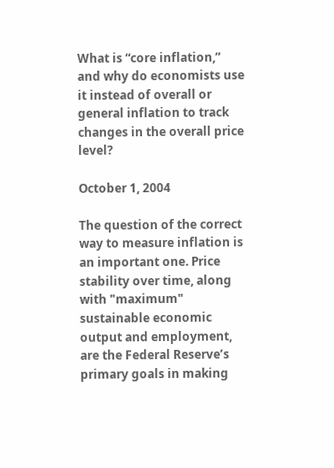What is “core inflation,” and why do economists use it instead of overall or general inflation to track changes in the overall price level?

October 1, 2004

The question of the correct way to measure inflation is an important one. Price stability over time, along with "maximum" sustainable economic output and employment, are the Federal Reserve’s primary goals in making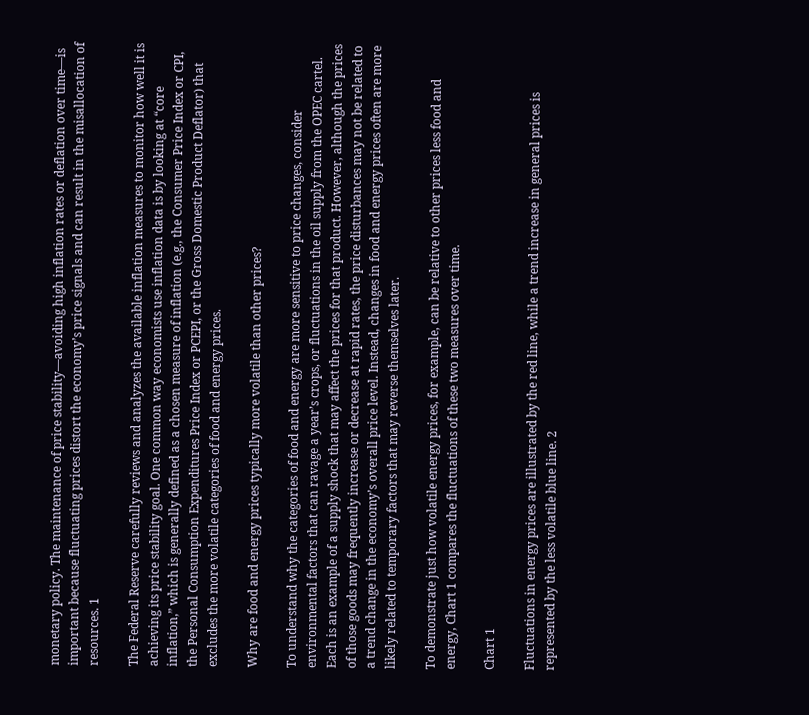monetary policy. The maintenance of price stability—avoiding high inflation rates or deflation over time—is important because fluctuating prices distort the economy’s price signals and can result in the misallocation of resources. 1

The Federal Reserve carefully reviews and analyzes the available inflation measures to monitor how well it is achieving its price stability goal. One common way economists use inflation data is by looking at “core inflation,” which is generally defined as a chosen measure of inflation (e.g., the Consumer Price Index or CPI, the Personal Consumption Expenditures Price Index or PCEPI, or the Gross Domestic Product Deflator) that excludes the more volatile categories of food and energy prices.

Why are food and energy prices typically more volatile than other prices?

To understand why the categories of food and energy are more sensitive to price changes, consider environmental factors that can ravage a year’s crops, or fluctuations in the oil supply from the OPEC cartel. Each is an example of a supply shock that may affect the prices for that product. However, although the prices of those goods may frequently increase or decrease at rapid rates, the price disturbances may not be related to a trend change in the economy’s overall price level. Instead, changes in food and energy prices often are more likely related to temporary factors that may reverse themselves later.

To demonstrate just how volatile energy prices, for example, can be relative to other prices less food and energy, Chart 1 compares the fluctuations of these two measures over time.

Chart 1

Fluctuations in energy prices are illustrated by the red line, while a trend increase in general prices is represented by the less volatile blue line. 2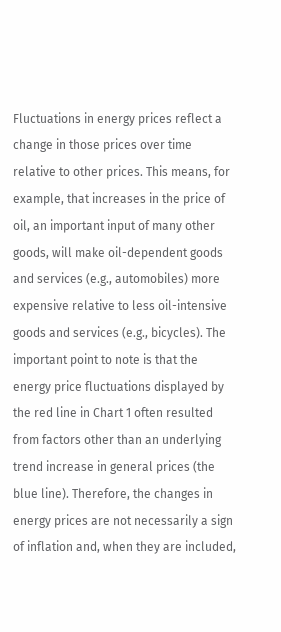Fluctuations in energy prices reflect a change in those prices over time relative to other prices. This means, for example, that increases in the price of oil, an important input of many other goods, will make oil-dependent goods and services (e.g., automobiles) more expensive relative to less oil-intensive goods and services (e.g., bicycles). The important point to note is that the energy price fluctuations displayed by the red line in Chart 1 often resulted from factors other than an underlying trend increase in general prices (the blue line). Therefore, the changes in energy prices are not necessarily a sign of inflation and, when they are included,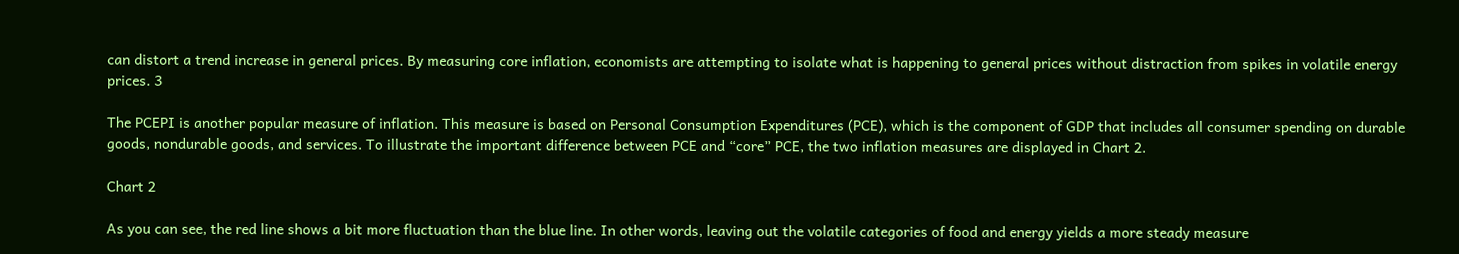can distort a trend increase in general prices. By measuring core inflation, economists are attempting to isolate what is happening to general prices without distraction from spikes in volatile energy prices. 3

The PCEPI is another popular measure of inflation. This measure is based on Personal Consumption Expenditures (PCE), which is the component of GDP that includes all consumer spending on durable goods, nondurable goods, and services. To illustrate the important difference between PCE and “core” PCE, the two inflation measures are displayed in Chart 2.

Chart 2

As you can see, the red line shows a bit more fluctuation than the blue line. In other words, leaving out the volatile categories of food and energy yields a more steady measure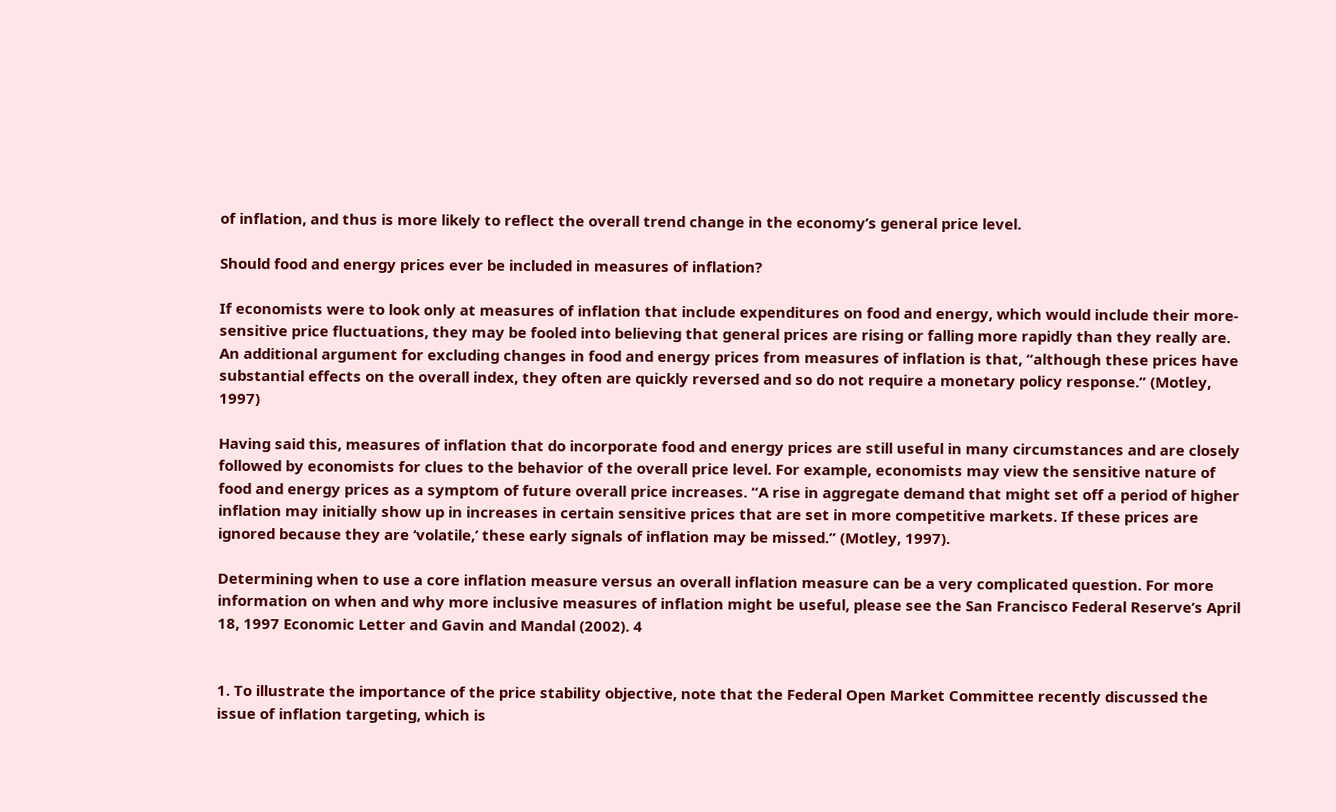of inflation, and thus is more likely to reflect the overall trend change in the economy’s general price level.

Should food and energy prices ever be included in measures of inflation?

If economists were to look only at measures of inflation that include expenditures on food and energy, which would include their more-sensitive price fluctuations, they may be fooled into believing that general prices are rising or falling more rapidly than they really are. An additional argument for excluding changes in food and energy prices from measures of inflation is that, “although these prices have substantial effects on the overall index, they often are quickly reversed and so do not require a monetary policy response.” (Motley, 1997)

Having said this, measures of inflation that do incorporate food and energy prices are still useful in many circumstances and are closely followed by economists for clues to the behavior of the overall price level. For example, economists may view the sensitive nature of food and energy prices as a symptom of future overall price increases. “A rise in aggregate demand that might set off a period of higher inflation may initially show up in increases in certain sensitive prices that are set in more competitive markets. If these prices are ignored because they are ‘volatile,’ these early signals of inflation may be missed.” (Motley, 1997).

Determining when to use a core inflation measure versus an overall inflation measure can be a very complicated question. For more information on when and why more inclusive measures of inflation might be useful, please see the San Francisco Federal Reserve’s April 18, 1997 Economic Letter and Gavin and Mandal (2002). 4


1. To illustrate the importance of the price stability objective, note that the Federal Open Market Committee recently discussed the issue of inflation targeting, which is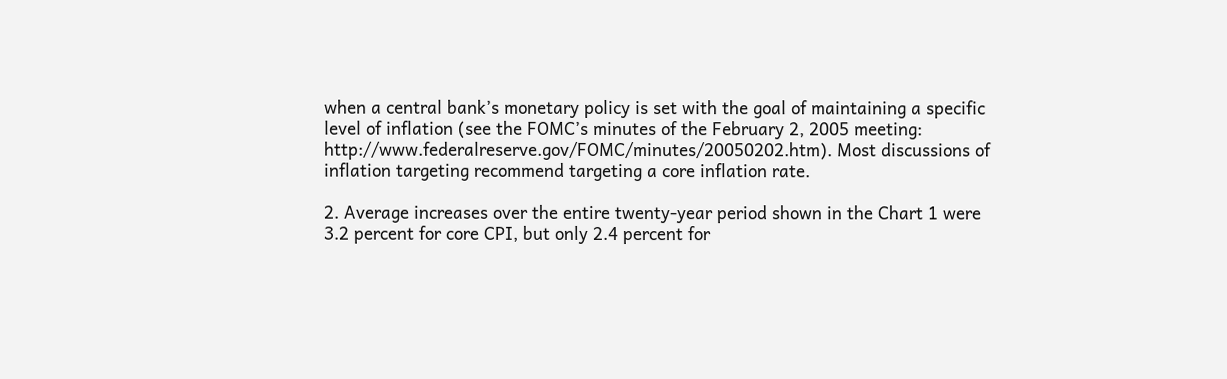when a central bank’s monetary policy is set with the goal of maintaining a specific level of inflation (see the FOMC’s minutes of the February 2, 2005 meeting: http://www.federalreserve.gov/FOMC/minutes/20050202.htm). Most discussions of inflation targeting recommend targeting a core inflation rate.

2. Average increases over the entire twenty-year period shown in the Chart 1 were 3.2 percent for core CPI, but only 2.4 percent for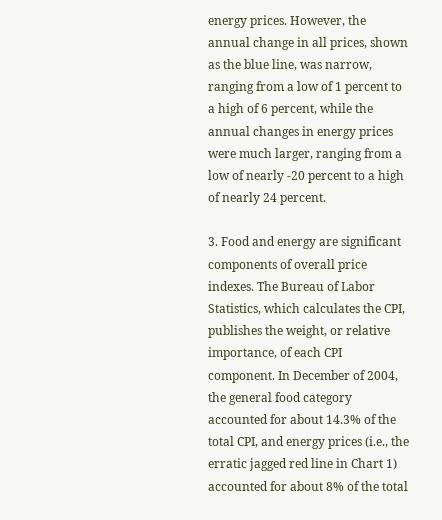energy prices. However, the annual change in all prices, shown as the blue line, was narrow, ranging from a low of 1 percent to a high of 6 percent, while the annual changes in energy prices were much larger, ranging from a low of nearly -20 percent to a high of nearly 24 percent.

3. Food and energy are significant components of overall price indexes. The Bureau of Labor Statistics, which calculates the CPI, publishes the weight, or relative importance, of each CPI component. In December of 2004, the general food category accounted for about 14.3% of the total CPI, and energy prices (i.e., the erratic jagged red line in Chart 1) accounted for about 8% of the total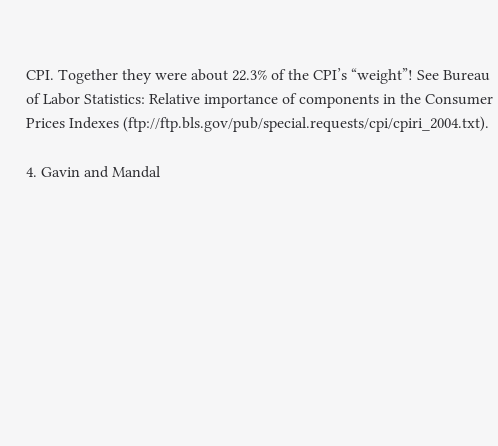CPI. Together they were about 22.3% of the CPI’s “weight”! See Bureau of Labor Statistics: Relative importance of components in the Consumer Prices Indexes (ftp://ftp.bls.gov/pub/special.requests/cpi/cpiri_2004.txt).

4. Gavin and Mandal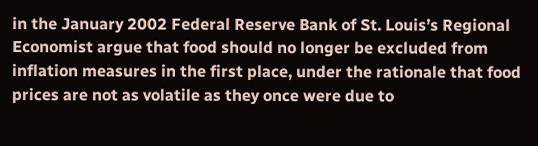in the January 2002 Federal Reserve Bank of St. Louis’s Regional Economist argue that food should no longer be excluded from inflation measures in the first place, under the rationale that food prices are not as volatile as they once were due to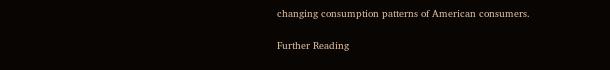changing consumption patterns of American consumers.

Further Reading